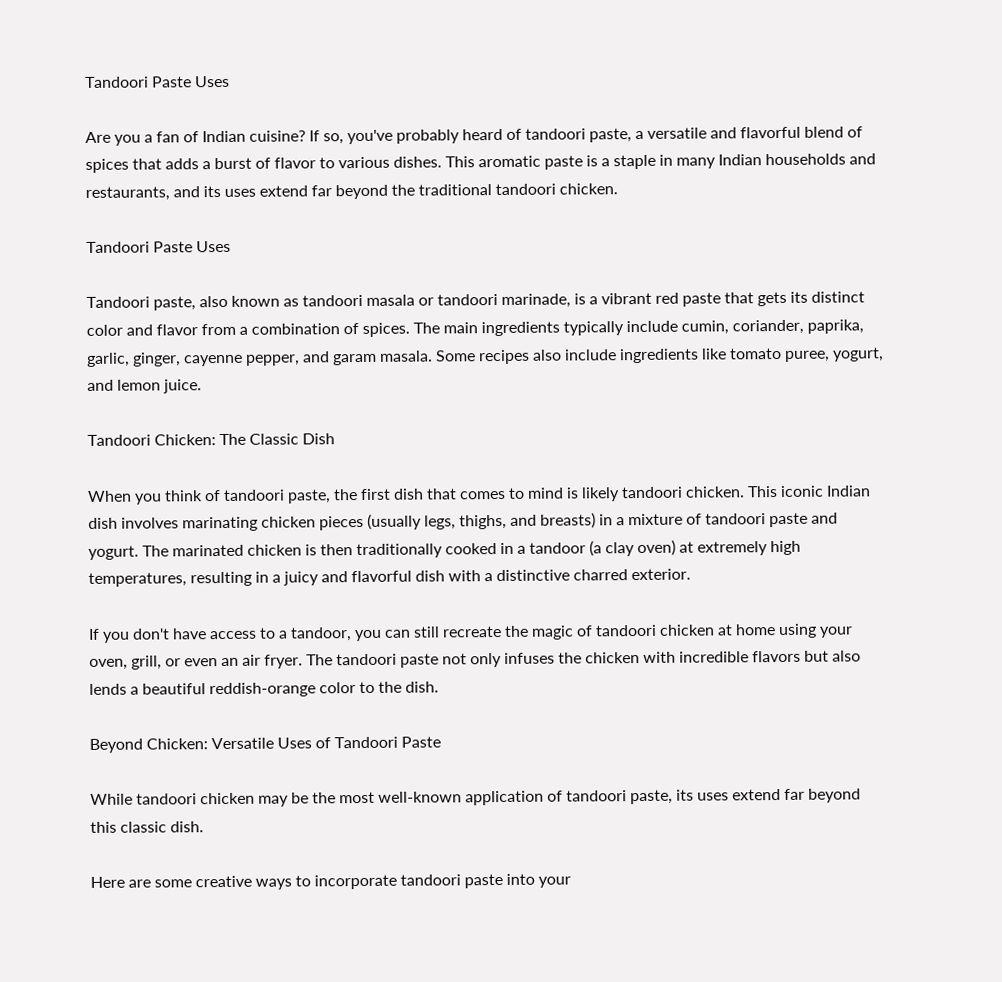Tandoori Paste Uses

Are you a fan of Indian cuisine? If so, you've probably heard of tandoori paste, a versatile and flavorful blend of spices that adds a burst of flavor to various dishes. This aromatic paste is a staple in many Indian households and restaurants, and its uses extend far beyond the traditional tandoori chicken.

Tandoori Paste Uses

Tandoori paste, also known as tandoori masala or tandoori marinade, is a vibrant red paste that gets its distinct color and flavor from a combination of spices. The main ingredients typically include cumin, coriander, paprika, garlic, ginger, cayenne pepper, and garam masala. Some recipes also include ingredients like tomato puree, yogurt, and lemon juice.

Tandoori Chicken: The Classic Dish

When you think of tandoori paste, the first dish that comes to mind is likely tandoori chicken. This iconic Indian dish involves marinating chicken pieces (usually legs, thighs, and breasts) in a mixture of tandoori paste and yogurt. The marinated chicken is then traditionally cooked in a tandoor (a clay oven) at extremely high temperatures, resulting in a juicy and flavorful dish with a distinctive charred exterior.

If you don't have access to a tandoor, you can still recreate the magic of tandoori chicken at home using your oven, grill, or even an air fryer. The tandoori paste not only infuses the chicken with incredible flavors but also lends a beautiful reddish-orange color to the dish.

Beyond Chicken: Versatile Uses of Tandoori Paste

While tandoori chicken may be the most well-known application of tandoori paste, its uses extend far beyond this classic dish.

Here are some creative ways to incorporate tandoori paste into your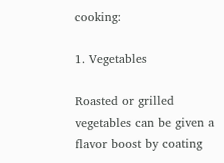cooking:

1. Vegetables

Roasted or grilled vegetables can be given a flavor boost by coating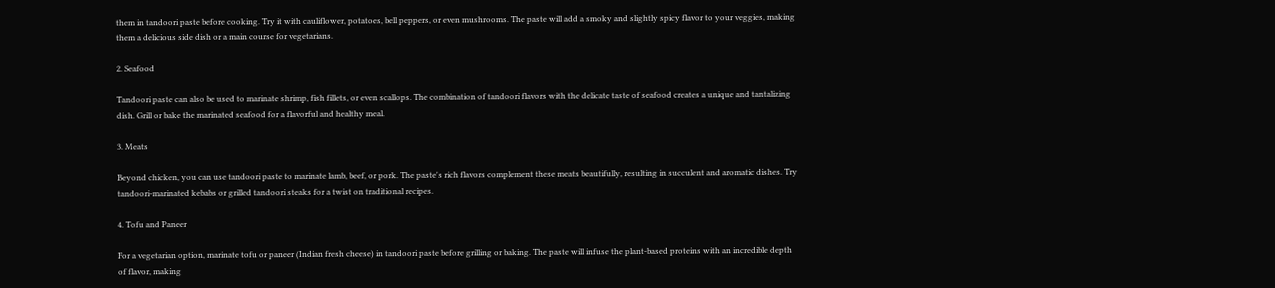them in tandoori paste before cooking. Try it with cauliflower, potatoes, bell peppers, or even mushrooms. The paste will add a smoky and slightly spicy flavor to your veggies, making them a delicious side dish or a main course for vegetarians.

2. Seafood

Tandoori paste can also be used to marinate shrimp, fish fillets, or even scallops. The combination of tandoori flavors with the delicate taste of seafood creates a unique and tantalizing dish. Grill or bake the marinated seafood for a flavorful and healthy meal.

3. Meats

Beyond chicken, you can use tandoori paste to marinate lamb, beef, or pork. The paste's rich flavors complement these meats beautifully, resulting in succulent and aromatic dishes. Try tandoori-marinated kebabs or grilled tandoori steaks for a twist on traditional recipes.

4. Tofu and Paneer

For a vegetarian option, marinate tofu or paneer (Indian fresh cheese) in tandoori paste before grilling or baking. The paste will infuse the plant-based proteins with an incredible depth of flavor, making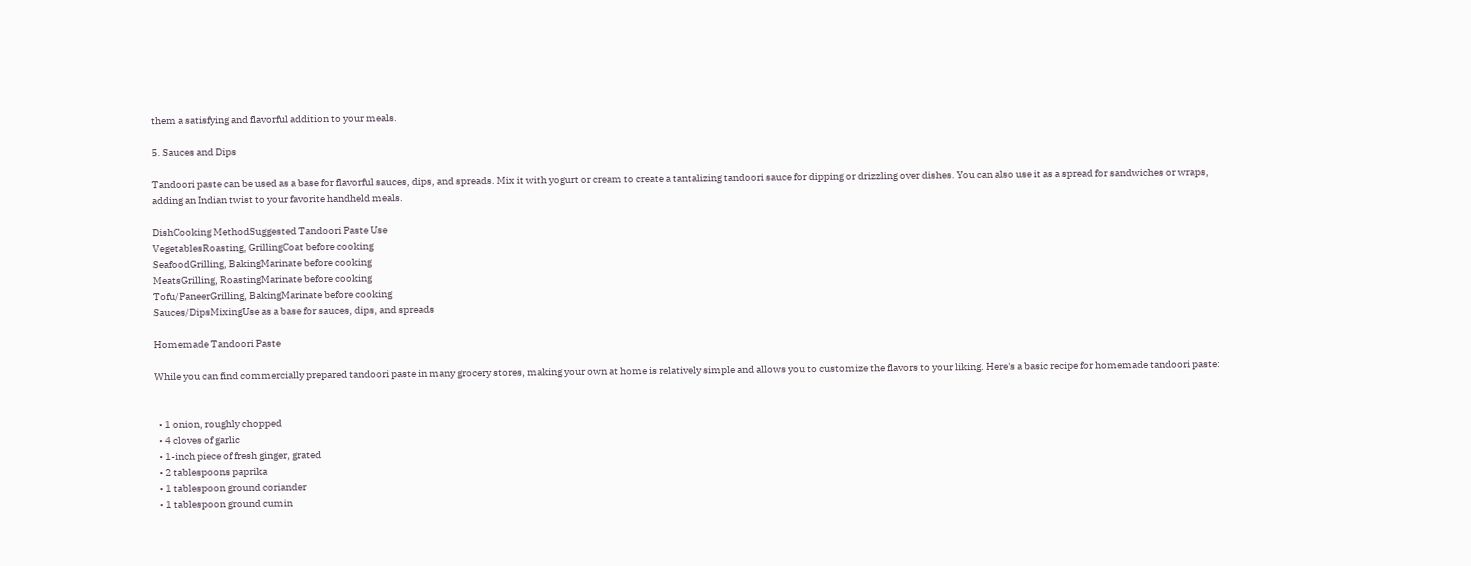them a satisfying and flavorful addition to your meals.

5. Sauces and Dips

Tandoori paste can be used as a base for flavorful sauces, dips, and spreads. Mix it with yogurt or cream to create a tantalizing tandoori sauce for dipping or drizzling over dishes. You can also use it as a spread for sandwiches or wraps, adding an Indian twist to your favorite handheld meals.

DishCooking MethodSuggested Tandoori Paste Use
VegetablesRoasting, GrillingCoat before cooking
SeafoodGrilling, BakingMarinate before cooking
MeatsGrilling, RoastingMarinate before cooking
Tofu/PaneerGrilling, BakingMarinate before cooking
Sauces/DipsMixingUse as a base for sauces, dips, and spreads

Homemade Tandoori Paste

While you can find commercially prepared tandoori paste in many grocery stores, making your own at home is relatively simple and allows you to customize the flavors to your liking. Here's a basic recipe for homemade tandoori paste:


  • 1 onion, roughly chopped
  • 4 cloves of garlic
  • 1-inch piece of fresh ginger, grated
  • 2 tablespoons paprika
  • 1 tablespoon ground coriander
  • 1 tablespoon ground cumin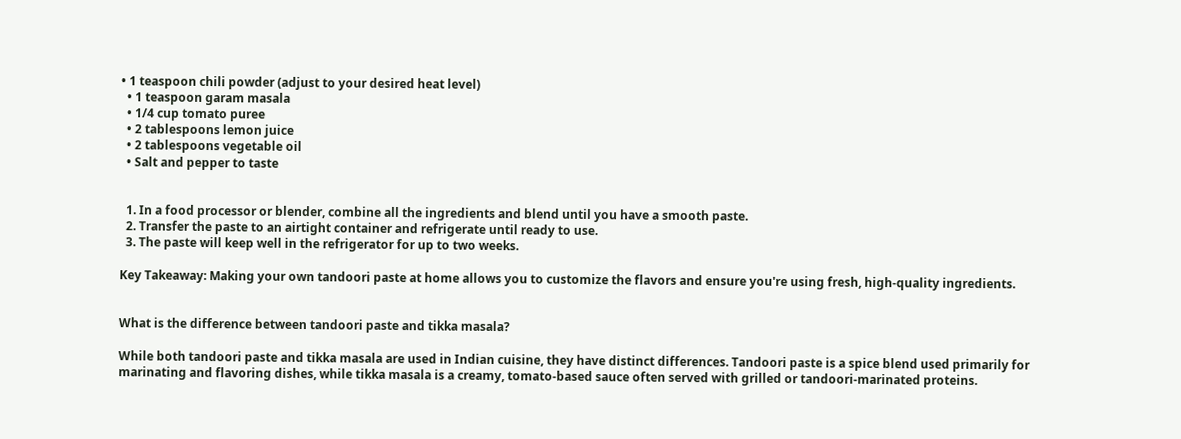• 1 teaspoon chili powder (adjust to your desired heat level)
  • 1 teaspoon garam masala
  • 1/4 cup tomato puree
  • 2 tablespoons lemon juice
  • 2 tablespoons vegetable oil
  • Salt and pepper to taste


  1. In a food processor or blender, combine all the ingredients and blend until you have a smooth paste.
  2. Transfer the paste to an airtight container and refrigerate until ready to use.
  3. The paste will keep well in the refrigerator for up to two weeks.

Key Takeaway: Making your own tandoori paste at home allows you to customize the flavors and ensure you're using fresh, high-quality ingredients.


What is the difference between tandoori paste and tikka masala?

While both tandoori paste and tikka masala are used in Indian cuisine, they have distinct differences. Tandoori paste is a spice blend used primarily for marinating and flavoring dishes, while tikka masala is a creamy, tomato-based sauce often served with grilled or tandoori-marinated proteins.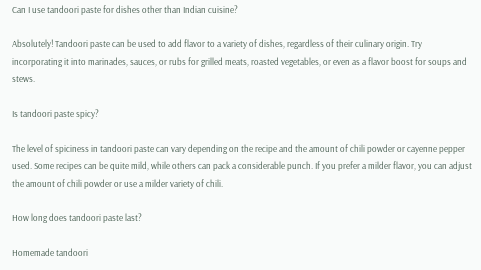Can I use tandoori paste for dishes other than Indian cuisine?

Absolutely! Tandoori paste can be used to add flavor to a variety of dishes, regardless of their culinary origin. Try incorporating it into marinades, sauces, or rubs for grilled meats, roasted vegetables, or even as a flavor boost for soups and stews.

Is tandoori paste spicy?

The level of spiciness in tandoori paste can vary depending on the recipe and the amount of chili powder or cayenne pepper used. Some recipes can be quite mild, while others can pack a considerable punch. If you prefer a milder flavor, you can adjust the amount of chili powder or use a milder variety of chili.

How long does tandoori paste last?

Homemade tandoori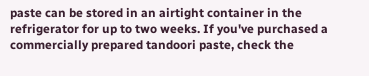paste can be stored in an airtight container in the refrigerator for up to two weeks. If you've purchased a commercially prepared tandoori paste, check the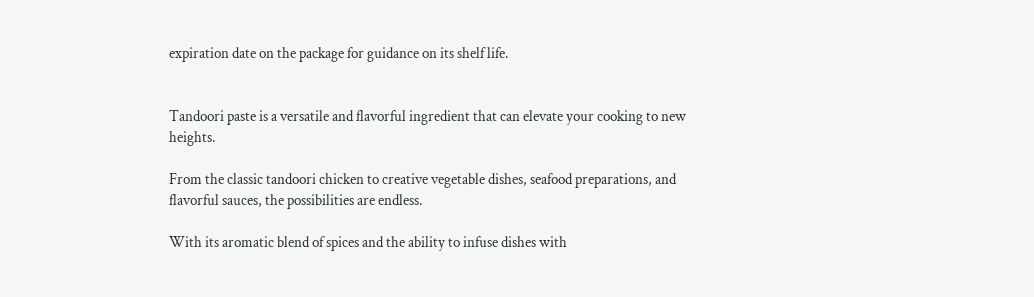expiration date on the package for guidance on its shelf life.


Tandoori paste is a versatile and flavorful ingredient that can elevate your cooking to new heights.

From the classic tandoori chicken to creative vegetable dishes, seafood preparations, and flavorful sauces, the possibilities are endless.

With its aromatic blend of spices and the ability to infuse dishes with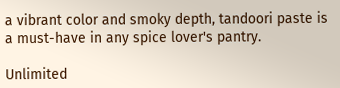a vibrant color and smoky depth, tandoori paste is a must-have in any spice lover's pantry.

Unlimited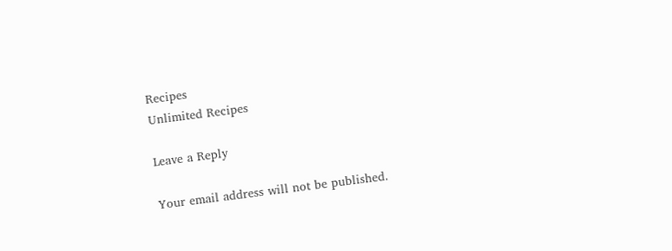Recipes
Unlimited Recipes

Leave a Reply

Your email address will not be published.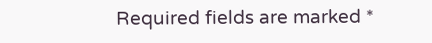Required fields are marked *